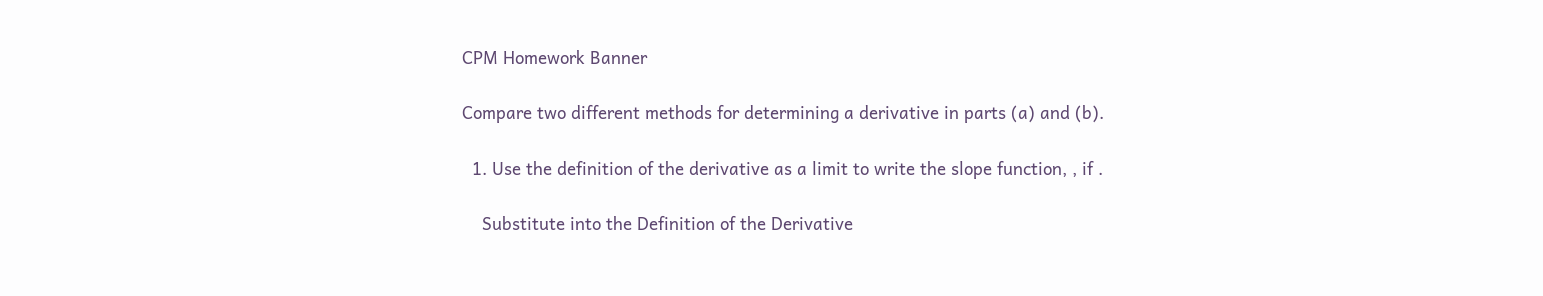CPM Homework Banner

Compare two different methods for determining a derivative in parts (a) and (b).

  1. Use the definition of the derivative as a limit to write the slope function, , if .

    Substitute into the Definition of the Derivative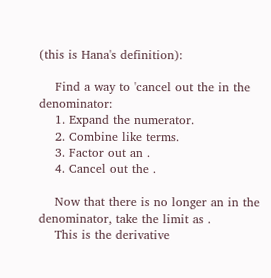(this is Hana's definition):

    Find a way to 'cancel out the in the denominator:
    1. Expand the numerator.
    2. Combine like terms.
    3. Factor out an .
    4. Cancel out the .

    Now that there is no longer an in the denominator, take the limit as .
    This is the derivative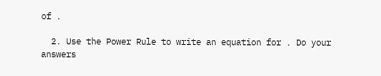of .

  2. Use the Power Rule to write an equation for . Do your answers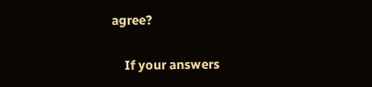agree?

    If your answers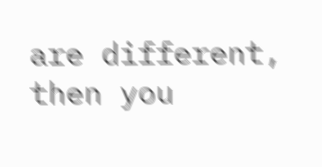are different, then you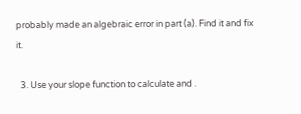probably made an algebraic error in part (a). Find it and fix it.

  3. Use your slope function to calculate and .